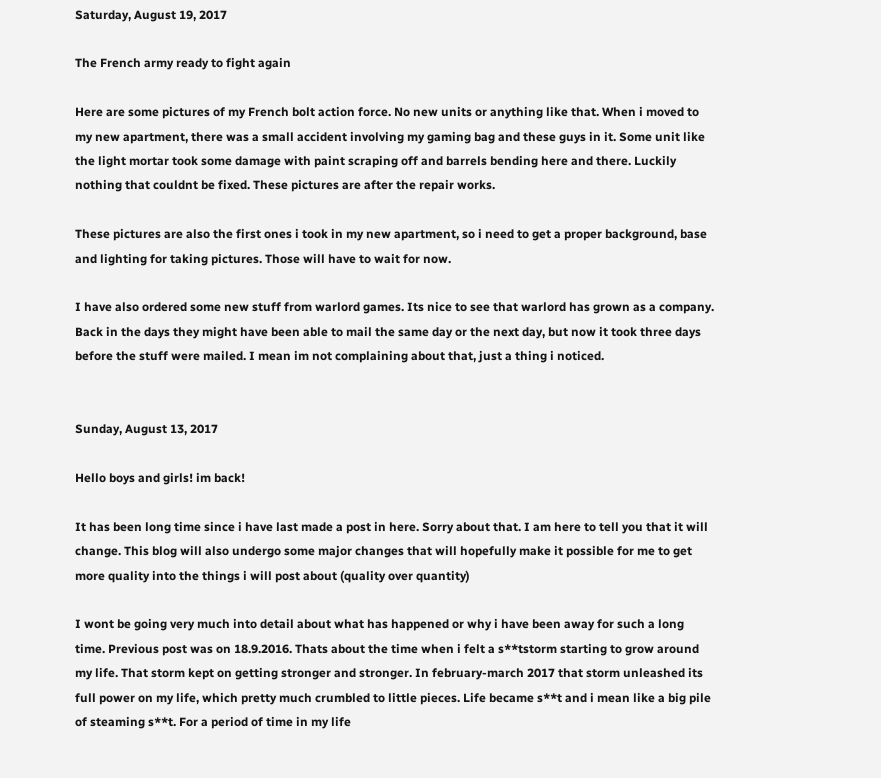Saturday, August 19, 2017

The French army ready to fight again

Here are some pictures of my French bolt action force. No new units or anything like that. When i moved to my new apartment, there was a small accident involving my gaming bag and these guys in it. Some unit like the light mortar took some damage with paint scraping off and barrels bending here and there. Luckily nothing that couldnt be fixed. These pictures are after the repair works.

These pictures are also the first ones i took in my new apartment, so i need to get a proper background, base and lighting for taking pictures. Those will have to wait for now.

I have also ordered some new stuff from warlord games. Its nice to see that warlord has grown as a company. Back in the days they might have been able to mail the same day or the next day, but now it took three days before the stuff were mailed. I mean im not complaining about that, just a thing i noticed.


Sunday, August 13, 2017

Hello boys and girls! im back!

It has been long time since i have last made a post in here. Sorry about that. I am here to tell you that it will change. This blog will also undergo some major changes that will hopefully make it possible for me to get more quality into the things i will post about (quality over quantity)

I wont be going very much into detail about what has happened or why i have been away for such a long time. Previous post was on 18.9.2016. Thats about the time when i felt a s**tstorm starting to grow around my life. That storm kept on getting stronger and stronger. In february-march 2017 that storm unleashed its full power on my life, which pretty much crumbled to little pieces. Life became s**t and i mean like a big pile of steaming s**t. For a period of time in my life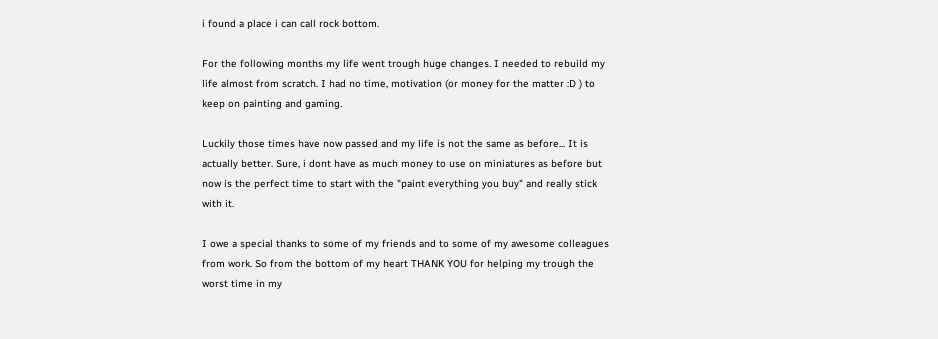i found a place i can call rock bottom.

For the following months my life went trough huge changes. I needed to rebuild my life almost from scratch. I had no time, motivation (or money for the matter :D ) to keep on painting and gaming.

Luckily those times have now passed and my life is not the same as before... It is actually better. Sure, i dont have as much money to use on miniatures as before but now is the perfect time to start with the "paint everything you buy" and really stick with it.

I owe a special thanks to some of my friends and to some of my awesome colleagues from work. So from the bottom of my heart THANK YOU for helping my trough the worst time in my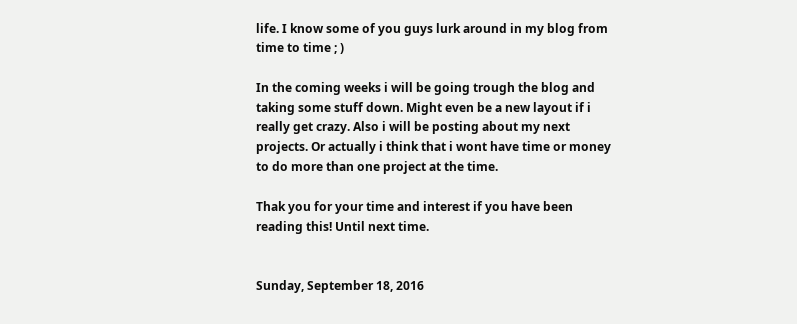life. I know some of you guys lurk around in my blog from time to time ; )

In the coming weeks i will be going trough the blog and taking some stuff down. Might even be a new layout if i really get crazy. Also i will be posting about my next projects. Or actually i think that i wont have time or money to do more than one project at the time.

Thak you for your time and interest if you have been reading this! Until next time.


Sunday, September 18, 2016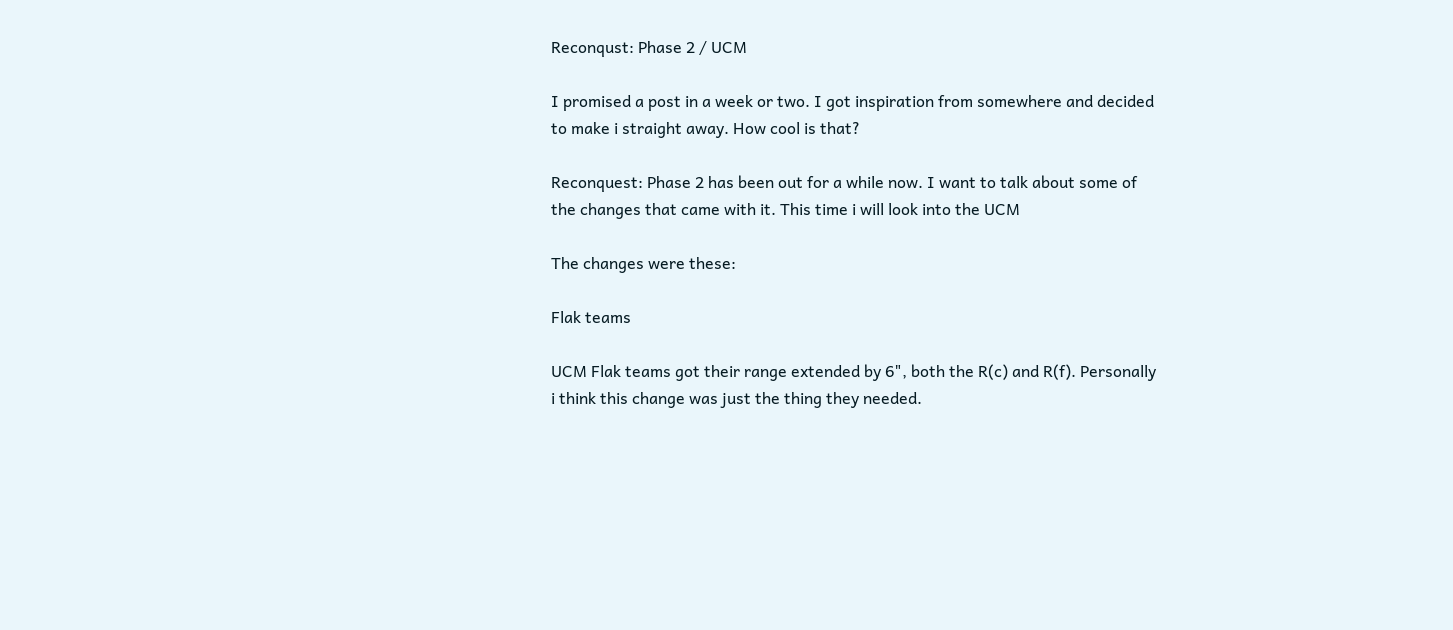Reconqust: Phase 2 / UCM

I promised a post in a week or two. I got inspiration from somewhere and decided to make i straight away. How cool is that?

Reconquest: Phase 2 has been out for a while now. I want to talk about some of the changes that came with it. This time i will look into the UCM

The changes were these:

Flak teams

UCM Flak teams got their range extended by 6", both the R(c) and R(f). Personally i think this change was just the thing they needed.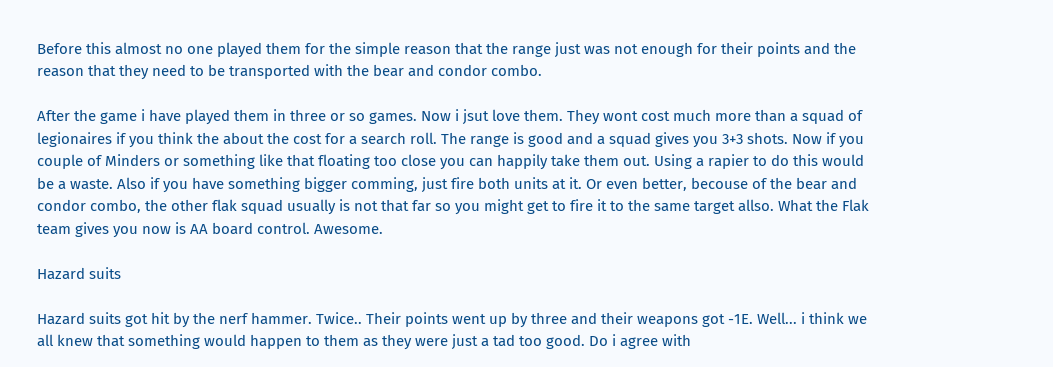Before this almost no one played them for the simple reason that the range just was not enough for their points and the reason that they need to be transported with the bear and condor combo.

After the game i have played them in three or so games. Now i jsut love them. They wont cost much more than a squad of legionaires if you think the about the cost for a search roll. The range is good and a squad gives you 3+3 shots. Now if you couple of Minders or something like that floating too close you can happily take them out. Using a rapier to do this would be a waste. Also if you have something bigger comming, just fire both units at it. Or even better, becouse of the bear and condor combo, the other flak squad usually is not that far so you might get to fire it to the same target allso. What the Flak team gives you now is AA board control. Awesome.

Hazard suits

Hazard suits got hit by the nerf hammer. Twice.. Their points went up by three and their weapons got -1E. Well... i think we all knew that something would happen to them as they were just a tad too good. Do i agree with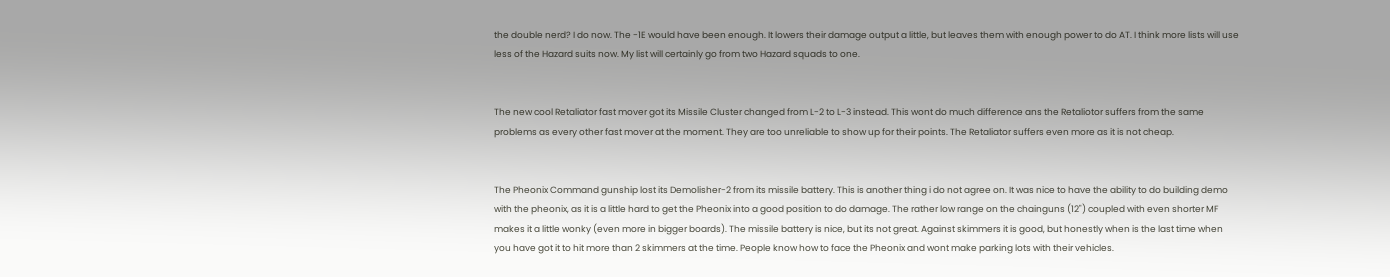the double nerd? I do now. The -1E would have been enough. It lowers their damage output a little, but leaves them with enough power to do AT. I think more lists will use less of the Hazard suits now. My list will certainly go from two Hazard squads to one.


The new cool Retaliator fast mover got its Missile Cluster changed from L-2 to L-3 instead. This wont do much difference ans the Retaliotor suffers from the same problems as every other fast mover at the moment. They are too unreliable to show up for their points. The Retaliator suffers even more as it is not cheap.


The Pheonix Command gunship lost its Demolisher-2 from its missile battery. This is another thing i do not agree on. It was nice to have the ability to do building demo with the pheonix, as it is a little hard to get the Pheonix into a good position to do damage. The rather low range on the chainguns (12") coupled with even shorter MF makes it a little wonky (even more in bigger boards). The missile battery is nice, but its not great. Against skimmers it is good, but honestly when is the last time when you have got it to hit more than 2 skimmers at the time. People know how to face the Pheonix and wont make parking lots with their vehicles.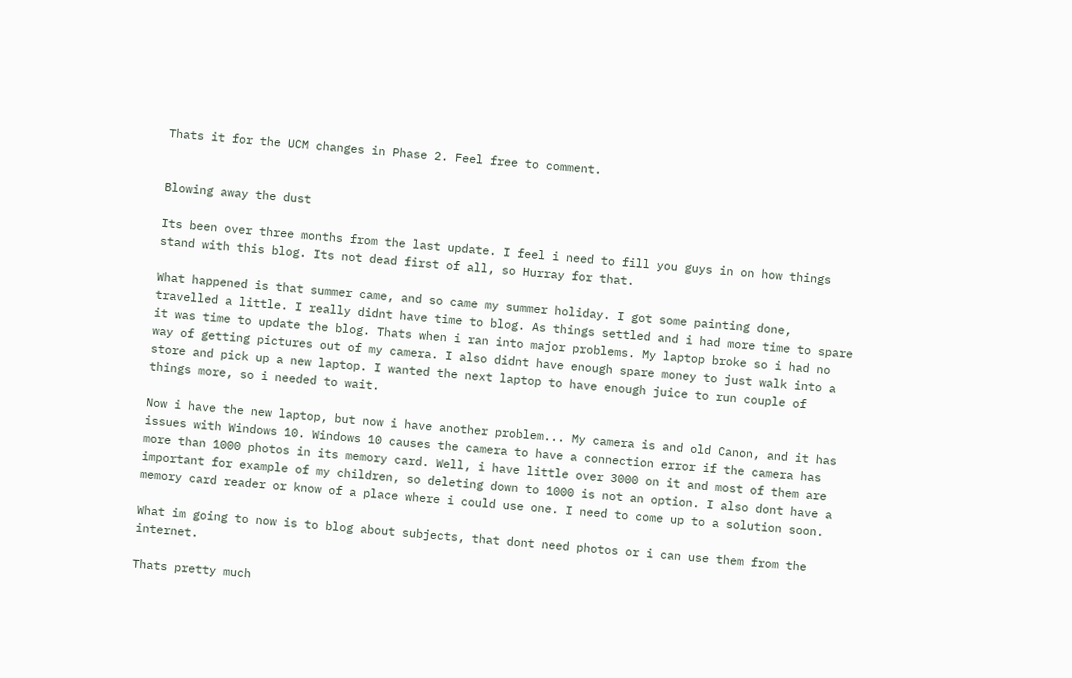Thats it for the UCM changes in Phase 2. Feel free to comment.


Blowing away the dust

Its been over three months from the last update. I feel i need to fill you guys in on how things stand with this blog. Its not dead first of all, so Hurray for that.

What happened is that summer came, and so came my summer holiday. I got some painting done, travelled a little. I really didnt have time to blog. As things settled and i had more time to spare it was time to update the blog. Thats when i ran into major problems. My laptop broke so i had no way of getting pictures out of my camera. I also didnt have enough spare money to just walk into a store and pick up a new laptop. I wanted the next laptop to have enough juice to run couple of things more, so i needed to wait.

Now i have the new laptop, but now i have another problem... My camera is and old Canon, and it has issues with Windows 10. Windows 10 causes the camera to have a connection error if the camera has more than 1000 photos in its memory card. Well, i have little over 3000 on it and most of them are important for example of my children, so deleting down to 1000 is not an option. I also dont have a memory card reader or know of a place where i could use one. I need to come up to a solution soon.

What im going to now is to blog about subjects, that dont need photos or i can use them from the internet.

Thats pretty much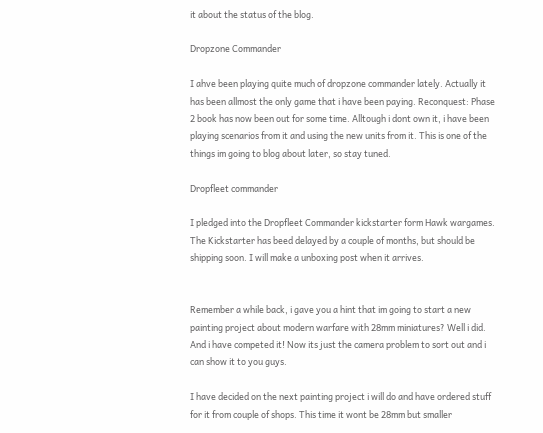it about the status of the blog.

Dropzone Commander

I ahve been playing quite much of dropzone commander lately. Actually it has been allmost the only game that i have been paying. Reconquest: Phase 2 book has now been out for some time. Alltough i dont own it, i have been playing scenarios from it and using the new units from it. This is one of the things im going to blog about later, so stay tuned.

Dropfleet commander

I pledged into the Dropfleet Commander kickstarter form Hawk wargames. The Kickstarter has beed delayed by a couple of months, but should be shipping soon. I will make a unboxing post when it arrives.


Remember a while back, i gave you a hint that im going to start a new painting project about modern warfare with 28mm miniatures? Well i did. And i have competed it! Now its just the camera problem to sort out and i can show it to you guys.

I have decided on the next painting project i will do and have ordered stuff for it from couple of shops. This time it wont be 28mm but smaller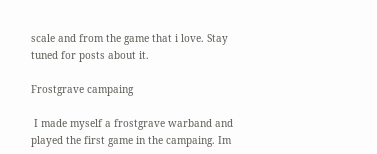scale and from the game that i love. Stay tuned for posts about it.

Frostgrave campaing

 I made myself a frostgrave warband and played the first game in the campaing. Im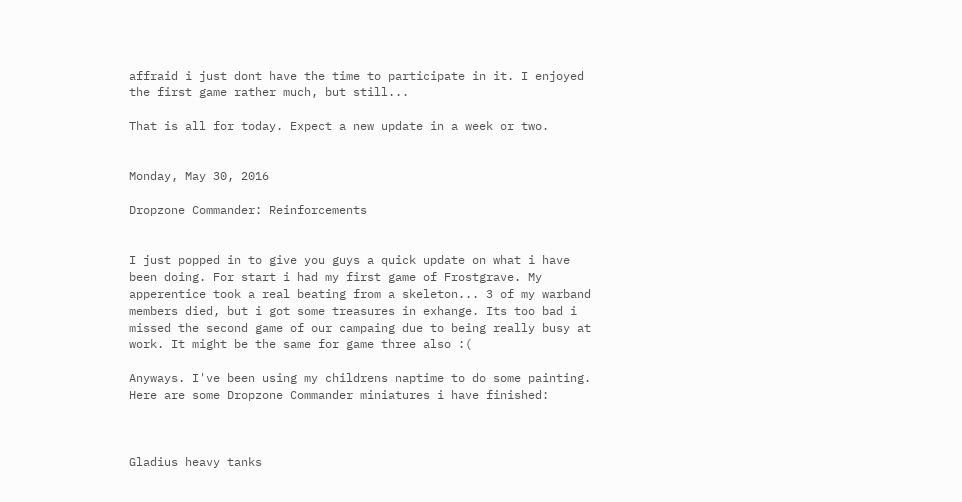affraid i just dont have the time to participate in it. I enjoyed the first game rather much, but still...

That is all for today. Expect a new update in a week or two.


Monday, May 30, 2016

Dropzone Commander: Reinforcements


I just popped in to give you guys a quick update on what i have been doing. For start i had my first game of Frostgrave. My apperentice took a real beating from a skeleton... 3 of my warband members died, but i got some treasures in exhange. Its too bad i missed the second game of our campaing due to being really busy at work. It might be the same for game three also :(

Anyways. I've been using my childrens naptime to do some painting. Here are some Dropzone Commander miniatures i have finished:



Gladius heavy tanks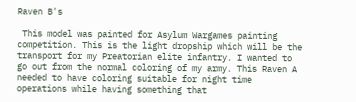Raven B's

 This model was painted for Asylum Wargames painting competition. This is the light dropship which will be the transport for my Preatorian elite infantry. I wanted to go out from the normal coloring of my army. This Raven A needed to have coloring suitable for night time operations while having something that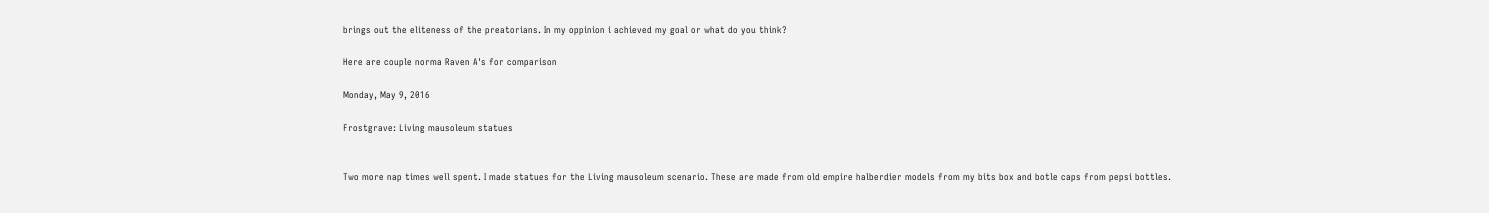brings out the eliteness of the preatorians. In my oppinion i achieved my goal or what do you think?

Here are couple norma Raven A's for comparison

Monday, May 9, 2016

Frostgrave: Living mausoleum statues


Two more nap times well spent. I made statues for the Living mausoleum scenario. These are made from old empire halberdier models from my bits box and botle caps from pepsi bottles.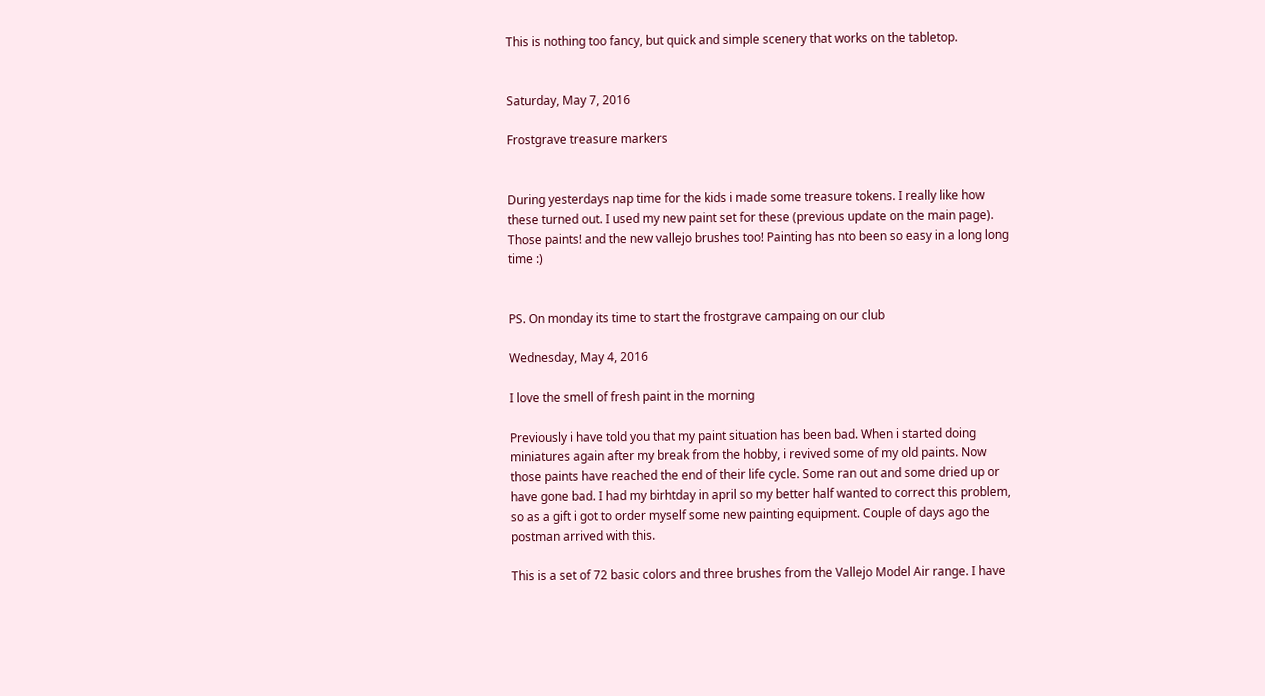This is nothing too fancy, but quick and simple scenery that works on the tabletop.


Saturday, May 7, 2016

Frostgrave treasure markers


During yesterdays nap time for the kids i made some treasure tokens. I really like how these turned out. I used my new paint set for these (previous update on the main page). Those paints! and the new vallejo brushes too! Painting has nto been so easy in a long long time :)


PS. On monday its time to start the frostgrave campaing on our club

Wednesday, May 4, 2016

I love the smell of fresh paint in the morning

Previously i have told you that my paint situation has been bad. When i started doing miniatures again after my break from the hobby, i revived some of my old paints. Now those paints have reached the end of their life cycle. Some ran out and some dried up or have gone bad. I had my birhtday in april so my better half wanted to correct this problem, so as a gift i got to order myself some new painting equipment. Couple of days ago the postman arrived with this.

This is a set of 72 basic colors and three brushes from the Vallejo Model Air range. I have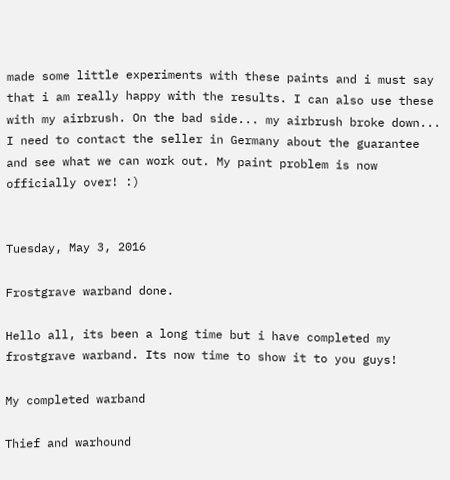made some little experiments with these paints and i must say that i am really happy with the results. I can also use these with my airbrush. On the bad side... my airbrush broke down... I need to contact the seller in Germany about the guarantee and see what we can work out. My paint problem is now officially over! :)


Tuesday, May 3, 2016

Frostgrave warband done.

Hello all, its been a long time but i have completed my frostgrave warband. Its now time to show it to you guys!

My completed warband

Thief and warhound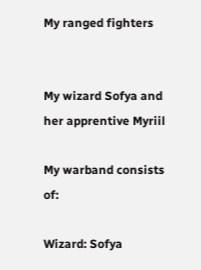My ranged fighters


My wizard Sofya and her apprentive Myriil

My warband consists of:

Wizard: Sofya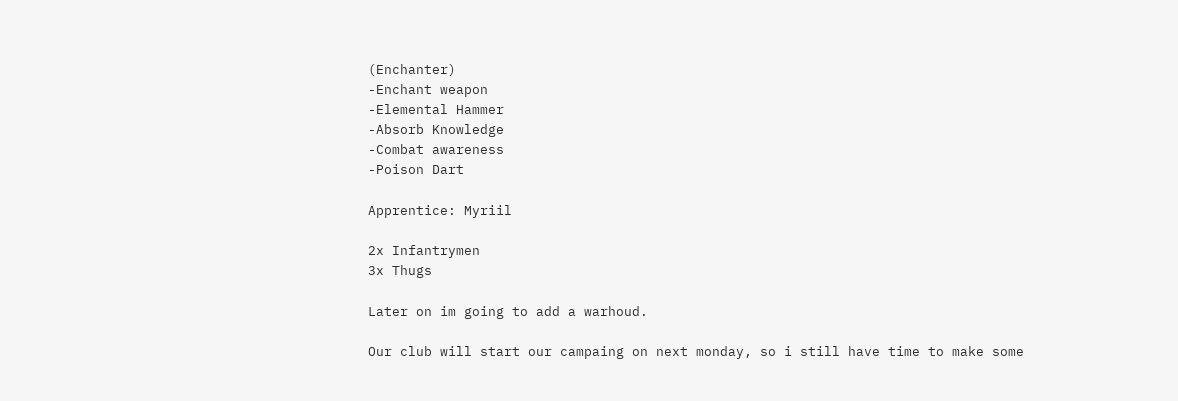(Enchanter)
-Enchant weapon
-Elemental Hammer
-Absorb Knowledge
-Combat awareness
-Poison Dart

Apprentice: Myriil

2x Infantrymen
3x Thugs

Later on im going to add a warhoud.

Our club will start our campaing on next monday, so i still have time to make some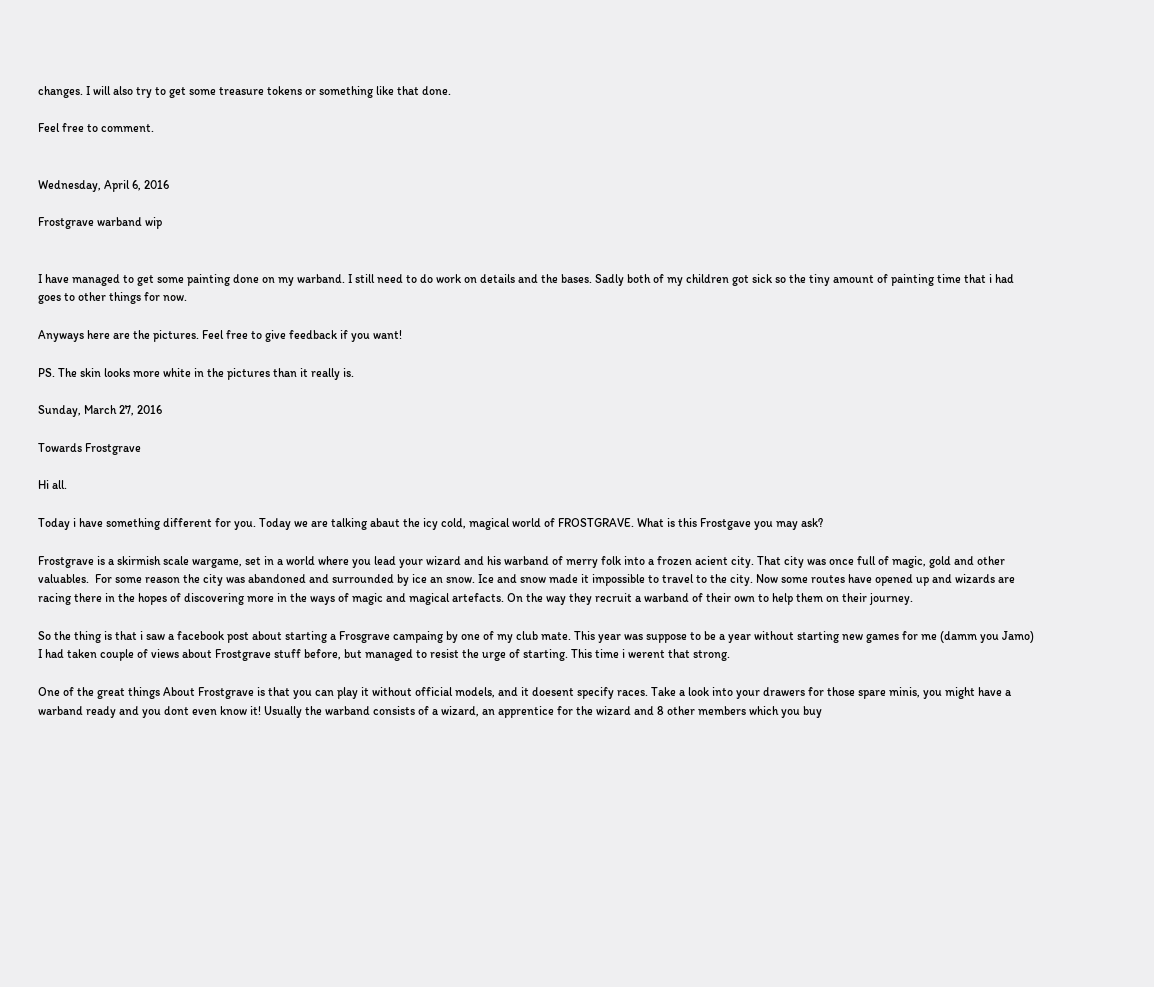changes. I will also try to get some treasure tokens or something like that done.

Feel free to comment.


Wednesday, April 6, 2016

Frostgrave warband wip


I have managed to get some painting done on my warband. I still need to do work on details and the bases. Sadly both of my children got sick so the tiny amount of painting time that i had goes to other things for now.

Anyways here are the pictures. Feel free to give feedback if you want!

PS. The skin looks more white in the pictures than it really is.

Sunday, March 27, 2016

Towards Frostgrave

Hi all.

Today i have something different for you. Today we are talking abaut the icy cold, magical world of FROSTGRAVE. What is this Frostgave you may ask?

Frostgrave is a skirmish scale wargame, set in a world where you lead your wizard and his warband of merry folk into a frozen acient city. That city was once full of magic, gold and other valuables.  For some reason the city was abandoned and surrounded by ice an snow. Ice and snow made it impossible to travel to the city. Now some routes have opened up and wizards are racing there in the hopes of discovering more in the ways of magic and magical artefacts. On the way they recruit a warband of their own to help them on their journey.

So the thing is that i saw a facebook post about starting a Frosgrave campaing by one of my club mate. This year was suppose to be a year without starting new games for me (damm you Jamo)
I had taken couple of views about Frostgrave stuff before, but managed to resist the urge of starting. This time i werent that strong.

One of the great things About Frostgrave is that you can play it without official models, and it doesent specify races. Take a look into your drawers for those spare minis, you might have a warband ready and you dont even know it! Usually the warband consists of a wizard, an apprentice for the wizard and 8 other members which you buy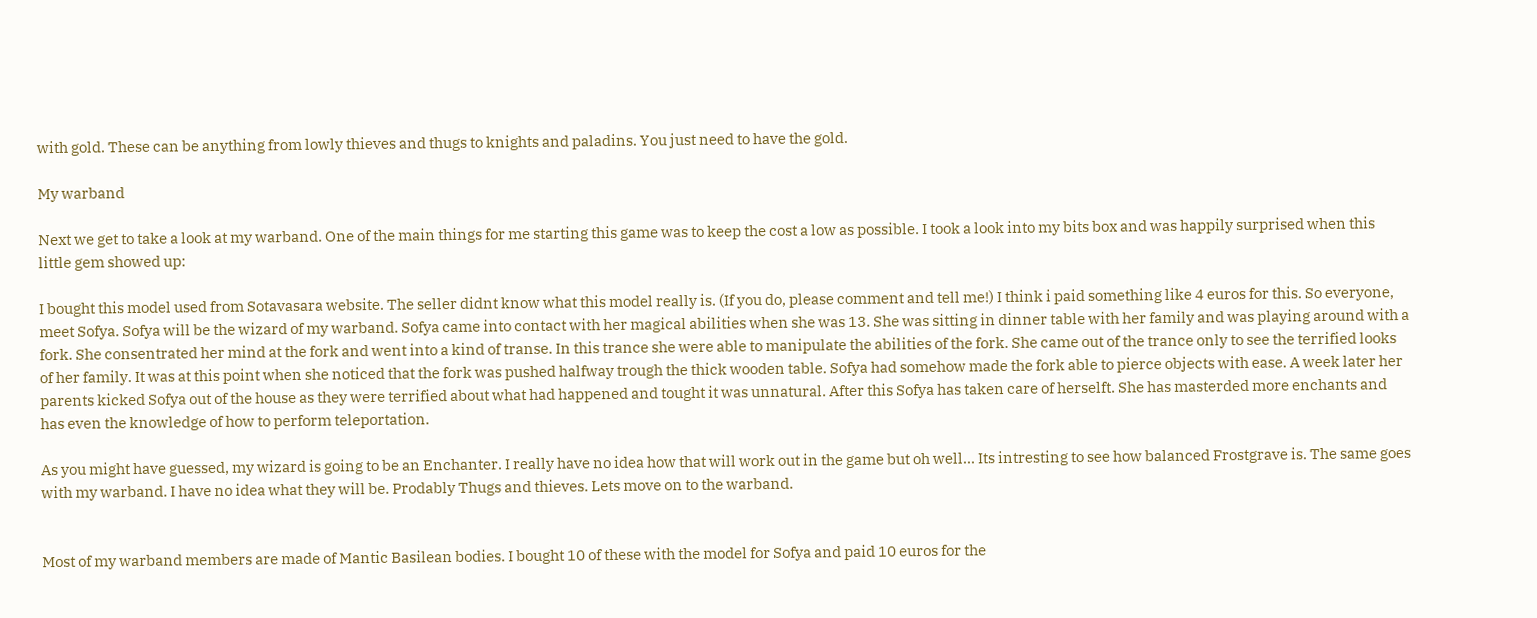with gold. These can be anything from lowly thieves and thugs to knights and paladins. You just need to have the gold.

My warband

Next we get to take a look at my warband. One of the main things for me starting this game was to keep the cost a low as possible. I took a look into my bits box and was happily surprised when this little gem showed up:

I bought this model used from Sotavasara website. The seller didnt know what this model really is. (If you do, please comment and tell me!) I think i paid something like 4 euros for this. So everyone, meet Sofya. Sofya will be the wizard of my warband. Sofya came into contact with her magical abilities when she was 13. She was sitting in dinner table with her family and was playing around with a fork. She consentrated her mind at the fork and went into a kind of transe. In this trance she were able to manipulate the abilities of the fork. She came out of the trance only to see the terrified looks of her family. It was at this point when she noticed that the fork was pushed halfway trough the thick wooden table. Sofya had somehow made the fork able to pierce objects with ease. A week later her parents kicked Sofya out of the house as they were terrified about what had happened and tought it was unnatural. After this Sofya has taken care of herselft. She has masterded more enchants and has even the knowledge of how to perform teleportation.

As you might have guessed, my wizard is going to be an Enchanter. I really have no idea how that will work out in the game but oh well... Its intresting to see how balanced Frostgrave is. The same goes with my warband. I have no idea what they will be. Prodably Thugs and thieves. Lets move on to the warband.


Most of my warband members are made of Mantic Basilean bodies. I bought 10 of these with the model for Sofya and paid 10 euros for the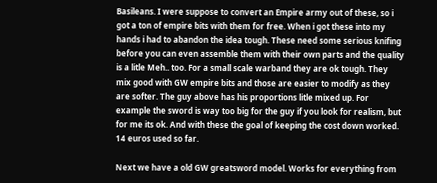Basileans. I were suppose to convert an Empire army out of these, so i got a ton of empire bits with them for free. When i got these into my hands i had to abandon the idea tough. These need some serious knifing before you can even assemble them with their own parts and the quality is a litle Meh.. too. For a small scale warband they are ok tough. They mix good with GW empire bits and those are easier to modify as they are softer. The guy above has his proportions litle mixed up. For example the sword is way too big for the guy if you look for realism, but for me its ok. And with these the goal of keeping the cost down worked. 14 euros used so far.

Next we have a old GW greatsword model. Works for everything from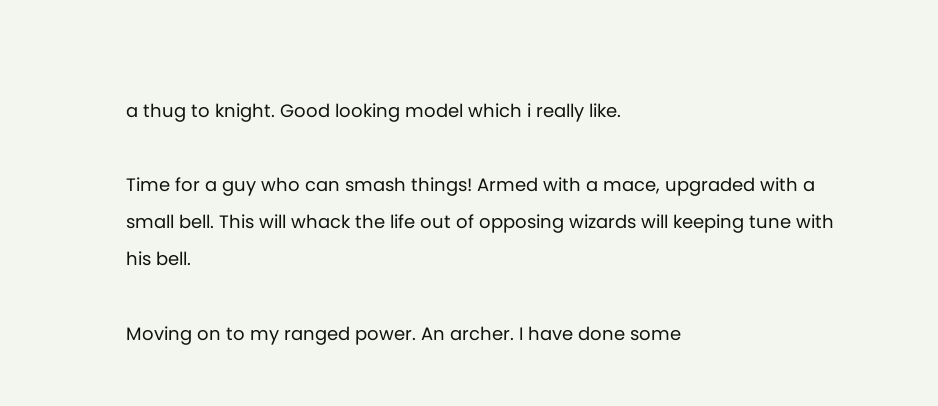a thug to knight. Good looking model which i really like.

Time for a guy who can smash things! Armed with a mace, upgraded with a small bell. This will whack the life out of opposing wizards will keeping tune with his bell.

Moving on to my ranged power. An archer. I have done some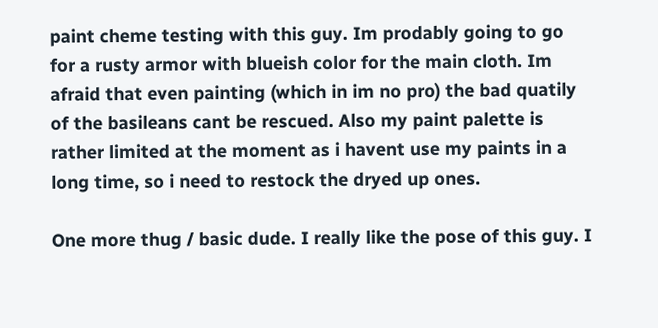paint cheme testing with this guy. Im prodably going to go for a rusty armor with blueish color for the main cloth. Im afraid that even painting (which in im no pro) the bad quatily of the basileans cant be rescued. Also my paint palette is rather limited at the moment as i havent use my paints in a long time, so i need to restock the dryed up ones.

One more thug / basic dude. I really like the pose of this guy. I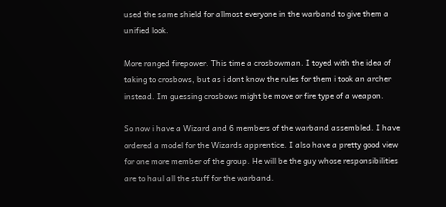used the same shield for allmost everyone in the warband to give them a unified look.

More ranged firepower. This time a crosbowman. I toyed with the idea of taking to crosbows, but as i dont know the rules for them i took an archer instead. Im guessing crosbows might be move or fire type of a weapon.

So now i have a Wizard and 6 members of the warband assembled. I have ordered a model for the Wizards apprentice. I also have a pretty good view for one more member of the group. He will be the guy whose responsibilities are to haul all the stuff for the warband.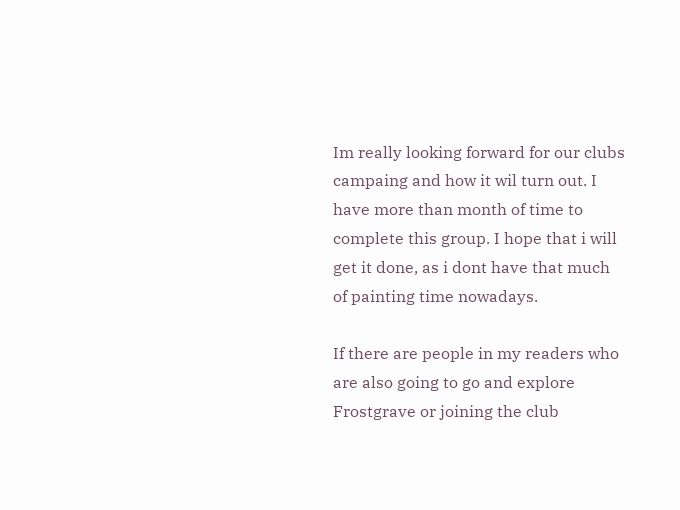Im really looking forward for our clubs campaing and how it wil turn out. I have more than month of time to complete this group. I hope that i will get it done, as i dont have that much of painting time nowadays.

If there are people in my readers who are also going to go and explore Frostgrave or joining the club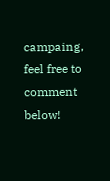campaing, feel free to comment below!